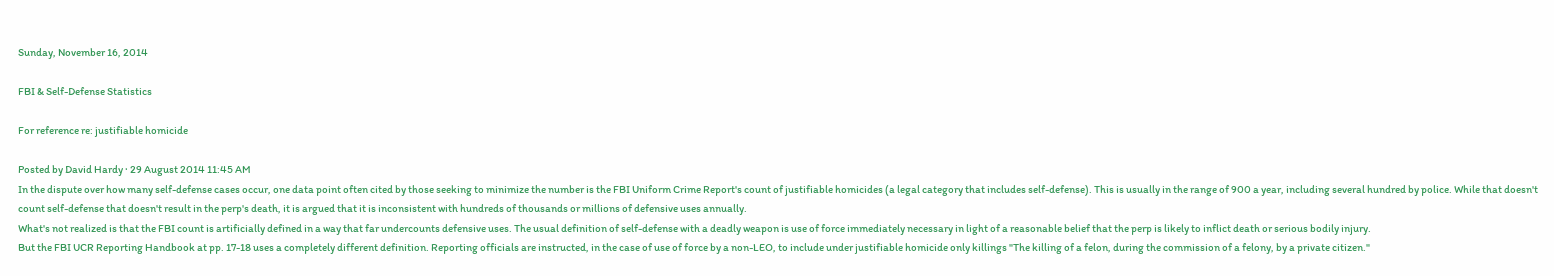Sunday, November 16, 2014

FBI & Self-Defense Statistics

For reference re: justifiable homicide

Posted by David Hardy · 29 August 2014 11:45 AM
In the dispute over how many self-defense cases occur, one data point often cited by those seeking to minimize the number is the FBI Uniform Crime Report's count of justifiable homicides (a legal category that includes self-defense). This is usually in the range of 900 a year, including several hundred by police. While that doesn't count self-defense that doesn't result in the perp's death, it is argued that it is inconsistent with hundreds of thousands or millions of defensive uses annually.
What's not realized is that the FBI count is artificially defined in a way that far undercounts defensive uses. The usual definition of self-defense with a deadly weapon is use of force immediately necessary in light of a reasonable belief that the perp is likely to inflict death or serious bodily injury.
But the FBI UCR Reporting Handbook at pp. 17-18 uses a completely different definition. Reporting officials are instructed, in the case of use of force by a non-LEO, to include under justifiable homicide only killings "The killing of a felon, during the commission of a felony, by a private citizen."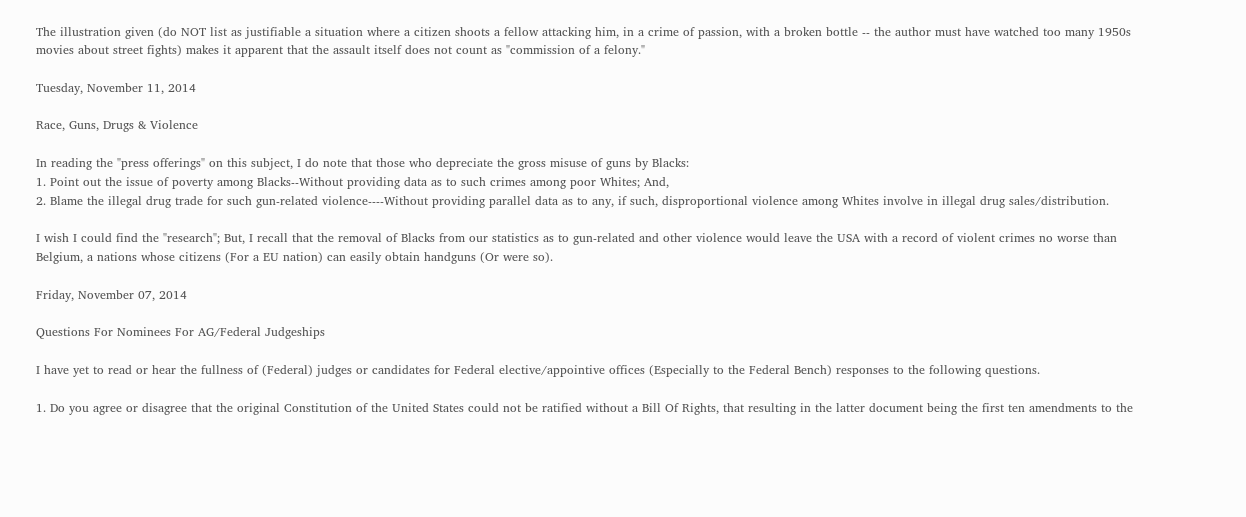The illustration given (do NOT list as justifiable a situation where a citizen shoots a fellow attacking him, in a crime of passion, with a broken bottle -- the author must have watched too many 1950s movies about street fights) makes it apparent that the assault itself does not count as "commission of a felony."

Tuesday, November 11, 2014

Race, Guns, Drugs & Violence

In reading the "press offerings" on this subject, I do note that those who depreciate the gross misuse of guns by Blacks:
1. Point out the issue of poverty among Blacks--Without providing data as to such crimes among poor Whites; And,
2. Blame the illegal drug trade for such gun-related violence----Without providing parallel data as to any, if such, disproportional violence among Whites involve in illegal drug sales/distribution.

I wish I could find the "research"; But, I recall that the removal of Blacks from our statistics as to gun-related and other violence would leave the USA with a record of violent crimes no worse than Belgium, a nations whose citizens (For a EU nation) can easily obtain handguns (Or were so).

Friday, November 07, 2014

Questions For Nominees For AG/Federal Judgeships

I have yet to read or hear the fullness of (Federal) judges or candidates for Federal elective/appointive offices (Especially to the Federal Bench) responses to the following questions.

1. Do you agree or disagree that the original Constitution of the United States could not be ratified without a Bill Of Rights, that resulting in the latter document being the first ten amendments to the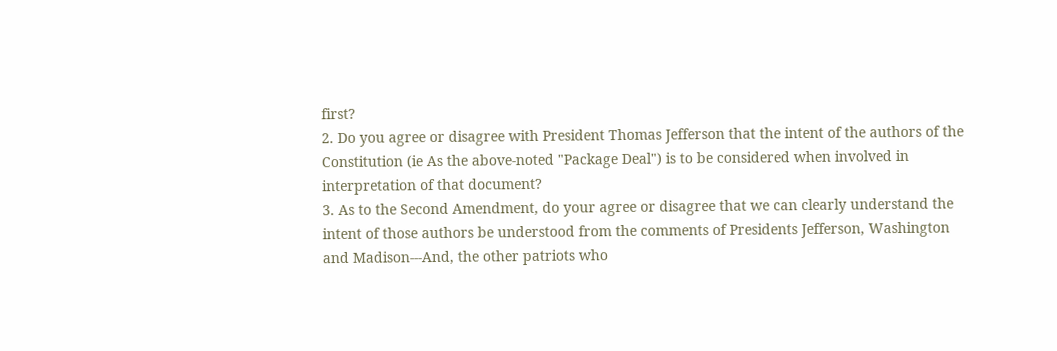first?
2. Do you agree or disagree with President Thomas Jefferson that the intent of the authors of the Constitution (ie As the above-noted "Package Deal") is to be considered when involved in interpretation of that document?
3. As to the Second Amendment, do your agree or disagree that we can clearly understand the intent of those authors be understood from the comments of Presidents Jefferson, Washington and Madison---And, the other patriots who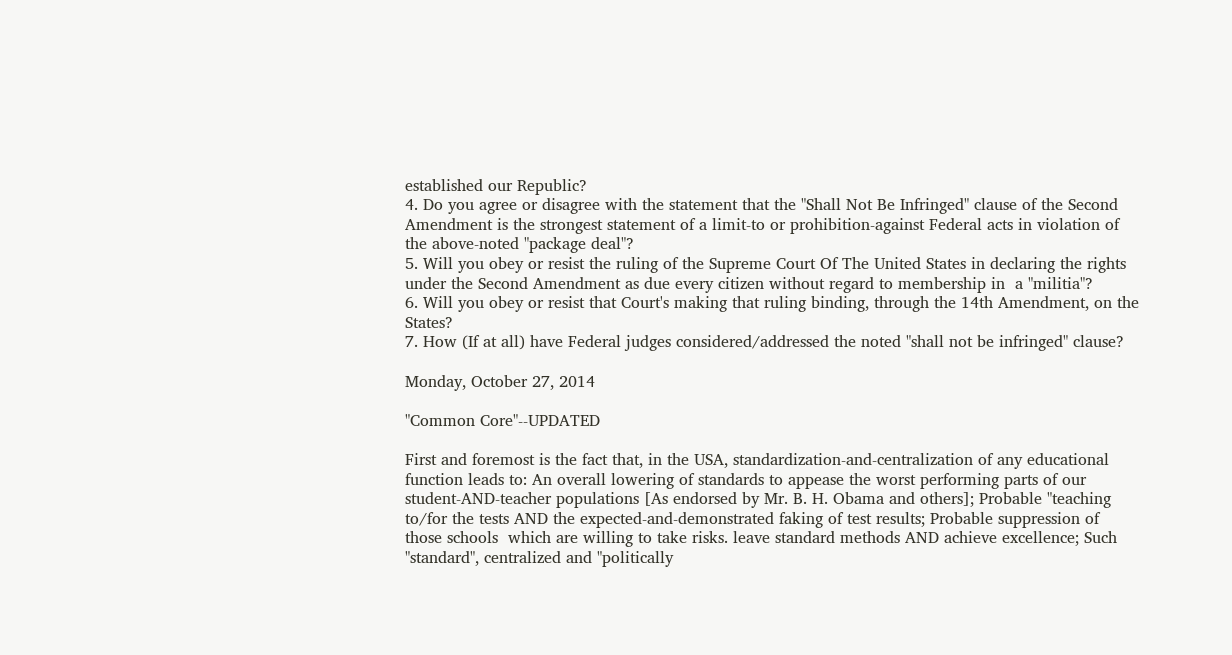established our Republic?
4. Do you agree or disagree with the statement that the "Shall Not Be Infringed" clause of the Second Amendment is the strongest statement of a limit-to or prohibition-against Federal acts in violation of the above-noted "package deal"?
5. Will you obey or resist the ruling of the Supreme Court Of The United States in declaring the rights under the Second Amendment as due every citizen without regard to membership in  a "militia"?
6. Will you obey or resist that Court's making that ruling binding, through the 14th Amendment, on the States?
7. How (If at all) have Federal judges considered/addressed the noted "shall not be infringed" clause?

Monday, October 27, 2014

"Common Core"--UPDATED

First and foremost is the fact that, in the USA, standardization-and-centralization of any educational  function leads to: An overall lowering of standards to appease the worst performing parts of our student-AND-teacher populations [As endorsed by Mr. B. H. Obama and others]; Probable "teaching to/for the tests AND the expected-and-demonstrated faking of test results; Probable suppression of those schools  which are willing to take risks. leave standard methods AND achieve excellence; Such "standard", centralized and "politically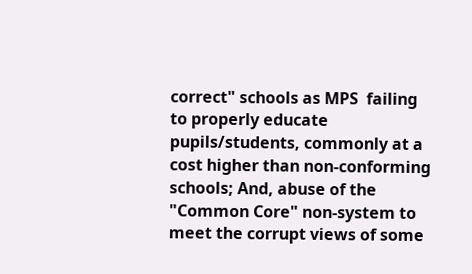correct" schools as MPS  failing to properly educate pupils/students, commonly at a cost higher than non-conforming schools; And, abuse of the "Common Core" non-system to meet the corrupt views of some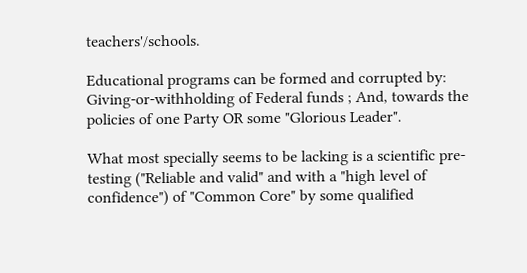teachers'/schools.

Educational programs can be formed and corrupted by:  Giving-or-withholding of Federal funds ; And, towards the policies of one Party OR some "Glorious Leader".

What most specially seems to be lacking is a scientific pre-testing ("Reliable and valid" and with a "high level of confidence") of "Common Core" by some qualified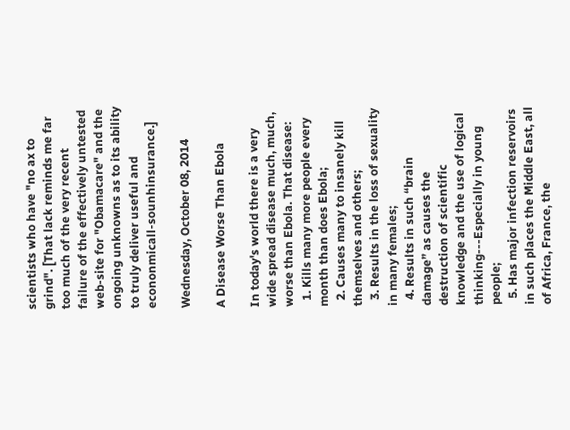scientists who have "no ax to grind". [That lack reminds me far too much of the very recent failure of the effectively untested web-site for "Obamacare" and the ongoing unknowns as to its ability to truly deliver useful and econonmicall-sounhinsurance.]

Wednesday, October 08, 2014

A Disease Worse Than Ebola

In today's world there is a very wide spread disease much, much, worse than Ebola. That disease:
  1. Kills many more people every month than does Ebola;
  2. Causes many to insanely kill themselves and others;
  3. Results in the loss of sexuality in many females;
  4. Results in such “brain damage” as causes the destruction of scientific knowledge and the use of logical thinking---Especially in young people;
  5. Has major infection reservoirs in such places the Middle East, all of Africa, France, the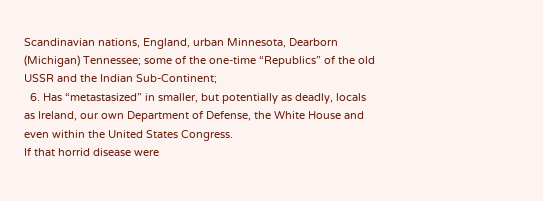Scandinavian nations, England, urban Minnesota, Dearborn (Michigan) Tennessee; some of the one-time “Republics” of the old USSR and the Indian Sub-Continent;
  6. Has “metastasized” in smaller, but potentially as deadly, locals as Ireland, our own Department of Defense, the White House and even within the United States Congress.
If that horrid disease were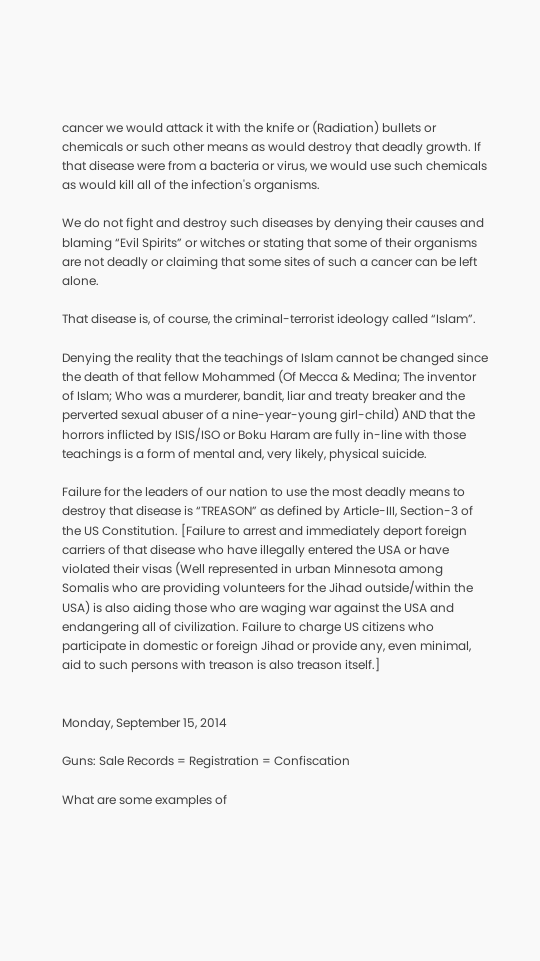cancer we would attack it with the knife or (Radiation) bullets or chemicals or such other means as would destroy that deadly growth. If that disease were from a bacteria or virus, we would use such chemicals as would kill all of the infection's organisms.

We do not fight and destroy such diseases by denying their causes and blaming “Evil Spirits” or witches or stating that some of their organisms are not deadly or claiming that some sites of such a cancer can be left alone.

That disease is, of course, the criminal-terrorist ideology called “Islam”.

Denying the reality that the teachings of Islam cannot be changed since the death of that fellow Mohammed (Of Mecca & Medina; The inventor of Islam; Who was a murderer, bandit, liar and treaty breaker and the perverted sexual abuser of a nine-year-young girl-child) AND that the horrors inflicted by ISIS/ISO or Boku Haram are fully in-line with those teachings is a form of mental and, very likely, physical suicide.

Failure for the leaders of our nation to use the most deadly means to destroy that disease is “TREASON” as defined by Article-III, Section-3 of the US Constitution. [Failure to arrest and immediately deport foreign carriers of that disease who have illegally entered the USA or have violated their visas (Well represented in urban Minnesota among Somalis who are providing volunteers for the Jihad outside/within the USA) is also aiding those who are waging war against the USA and endangering all of civilization. Failure to charge US citizens who participate in domestic or foreign Jihad or provide any, even minimal, aid to such persons with treason is also treason itself.]


Monday, September 15, 2014

Guns: Sale Records = Registration = Confiscation

What are some examples of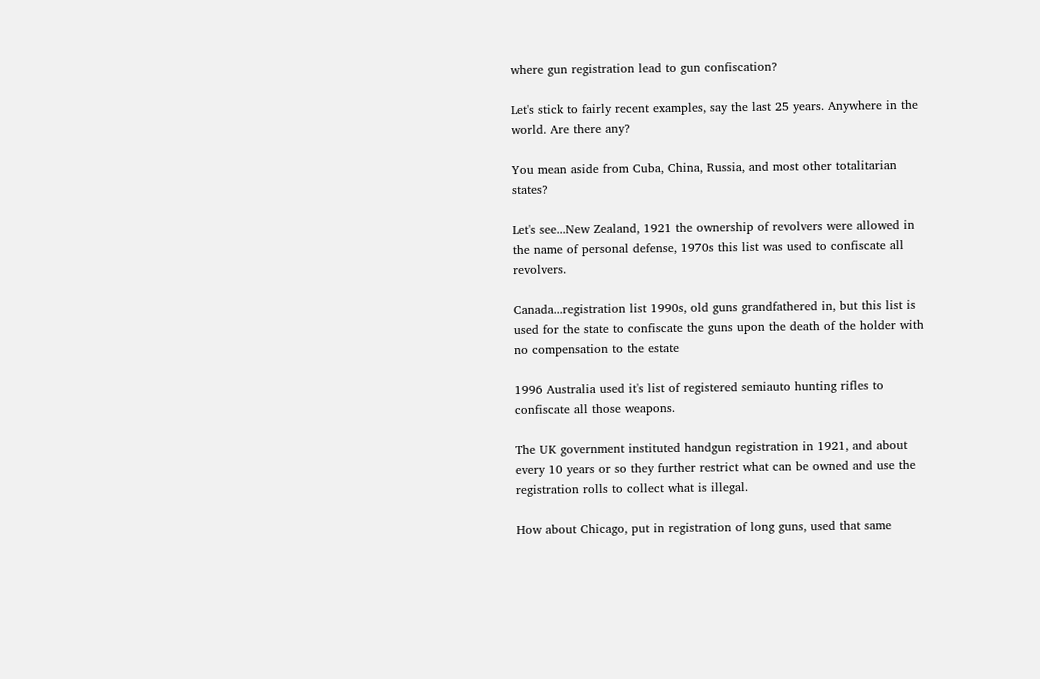where gun registration lead to gun confiscation?

Let's stick to fairly recent examples, say the last 25 years. Anywhere in the world. Are there any?

You mean aside from Cuba, China, Russia, and most other totalitarian states?

Let's see...New Zealand, 1921 the ownership of revolvers were allowed in the name of personal defense, 1970s this list was used to confiscate all revolvers.

Canada...registration list 1990s, old guns grandfathered in, but this list is used for the state to confiscate the guns upon the death of the holder with no compensation to the estate

1996 Australia used it's list of registered semiauto hunting rifles to confiscate all those weapons.

The UK government instituted handgun registration in 1921, and about every 10 years or so they further restrict what can be owned and use the registration rolls to collect what is illegal.

How about Chicago, put in registration of long guns, used that same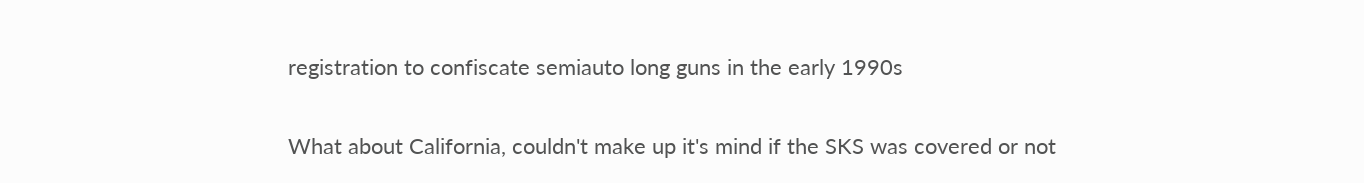registration to confiscate semiauto long guns in the early 1990s

What about California, couldn't make up it's mind if the SKS was covered or not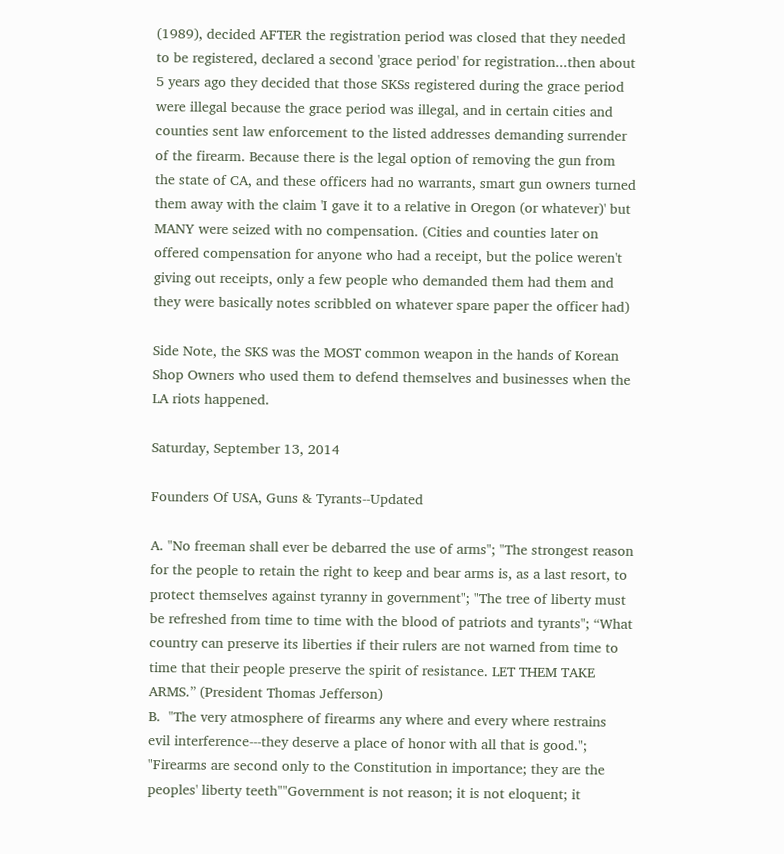(1989), decided AFTER the registration period was closed that they needed to be registered, declared a second 'grace period' for registration...then about 5 years ago they decided that those SKSs registered during the grace period were illegal because the grace period was illegal, and in certain cities and counties sent law enforcement to the listed addresses demanding surrender of the firearm. Because there is the legal option of removing the gun from the state of CA, and these officers had no warrants, smart gun owners turned them away with the claim 'I gave it to a relative in Oregon (or whatever)' but MANY were seized with no compensation. (Cities and counties later on offered compensation for anyone who had a receipt, but the police weren't giving out receipts, only a few people who demanded them had them and they were basically notes scribbled on whatever spare paper the officer had)

Side Note, the SKS was the MOST common weapon in the hands of Korean Shop Owners who used them to defend themselves and businesses when the LA riots happened.

Saturday, September 13, 2014

Founders Of USA, Guns & Tyrants--Updated

A. "No freeman shall ever be debarred the use of arms"; "The strongest reason for the people to retain the right to keep and bear arms is, as a last resort, to protect themselves against tyranny in government"; "The tree of liberty must be refreshed from time to time with the blood of patriots and tyrants"; “What country can preserve its liberties if their rulers are not warned from time to time that their people preserve the spirit of resistance. LET THEM TAKE ARMS.” (President Thomas Jefferson)
B.  "The very atmosphere of firearms any where and every where restrains evil interference---they deserve a place of honor with all that is good.";  "Firearms are second only to the Constitution in importance; they are the peoples' liberty teeth""Government is not reason; it is not eloquent; it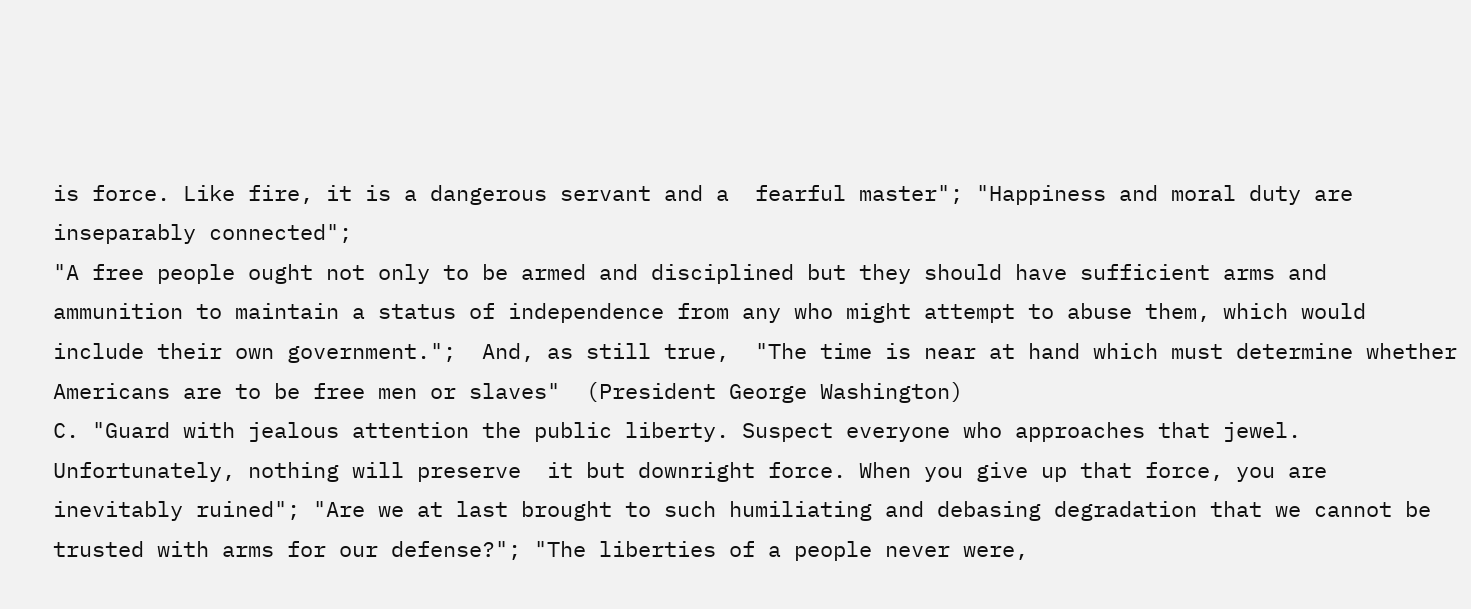is force. Like fire, it is a dangerous servant and a  fearful master"; "Happiness and moral duty are inseparably connected";
"A free people ought not only to be armed and disciplined but they should have sufficient arms and ammunition to maintain a status of independence from any who might attempt to abuse them, which would include their own government.";  And, as still true,  "The time is near at hand which must determine whether Americans are to be free men or slaves"  (President George Washington)
C. "Guard with jealous attention the public liberty. Suspect everyone who approaches that jewel. Unfortunately, nothing will preserve  it but downright force. When you give up that force, you are inevitably ruined"; "Are we at last brought to such humiliating and debasing degradation that we cannot be trusted with arms for our defense?"; "The liberties of a people never were,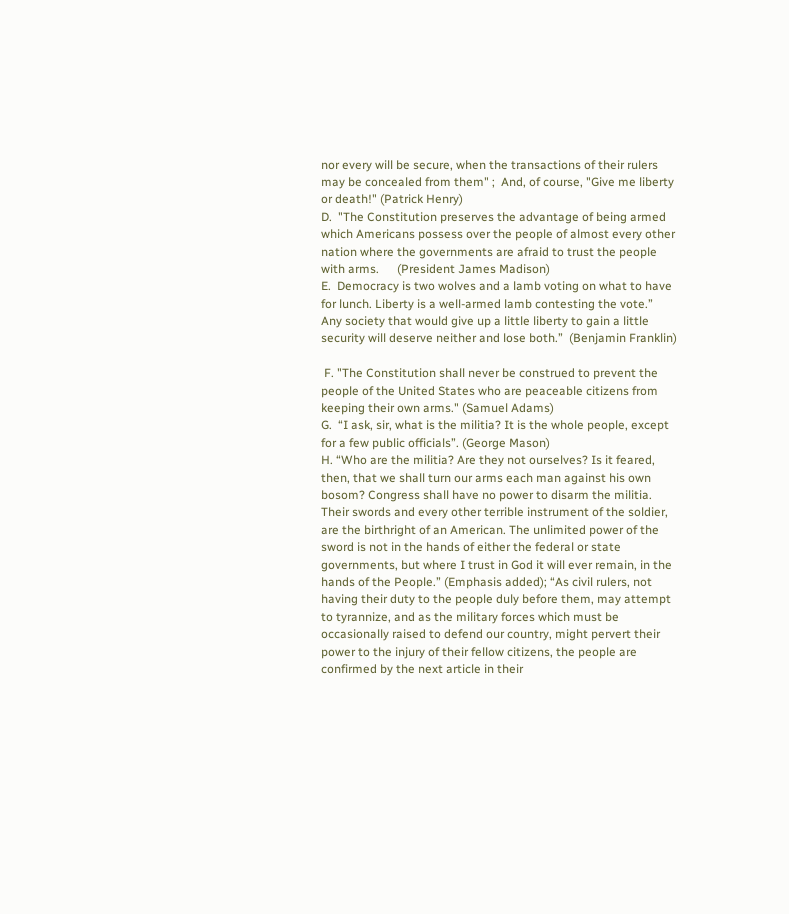nor every will be secure, when the transactions of their rulers may be concealed from them" ;  And, of course, "Give me liberty or death!" (Patrick Henry)
D.  "The Constitution preserves the advantage of being armed which Americans possess over the people of almost every other nation where the governments are afraid to trust the people with arms.      (President James Madison)
E.  Democracy is two wolves and a lamb voting on what to have for lunch. Liberty is a well-armed lamb contesting the vote.”   Any society that would give up a little liberty to gain a little security will deserve neither and lose both.”  (Benjamin Franklin)

 F. "The Constitution shall never be construed to prevent the people of the United States who are peaceable citizens from keeping their own arms." (Samuel Adams)
G.  “I ask, sir, what is the militia? It is the whole people, except for a few public officials”. (George Mason)
H. “Who are the militia? Are they not ourselves? Is it feared, then, that we shall turn our arms each man against his own bosom? Congress shall have no power to disarm the militia. Their swords and every other terrible instrument of the soldier, are the birthright of an American. The unlimited power of the sword is not in the hands of either the federal or state governments, but where I trust in God it will ever remain, in the hands of the People.” (Emphasis added); “As civil rulers, not having their duty to the people duly before them, may attempt to tyrannize, and as the military forces which must be occasionally raised to defend our country, might pervert their power to the injury of their fellow citizens, the people are confirmed by the next article in their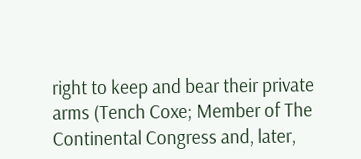right to keep and bear their private arms (Tench Coxe; Member of The Continental Congress and, later,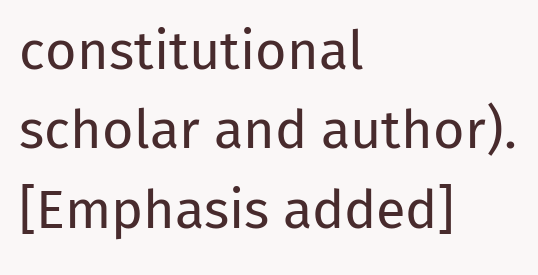constitutional scholar and author). [Emphasis added]